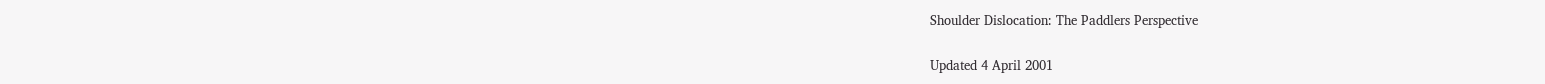Shoulder Dislocation: The Paddlers Perspective

Updated 4 April 2001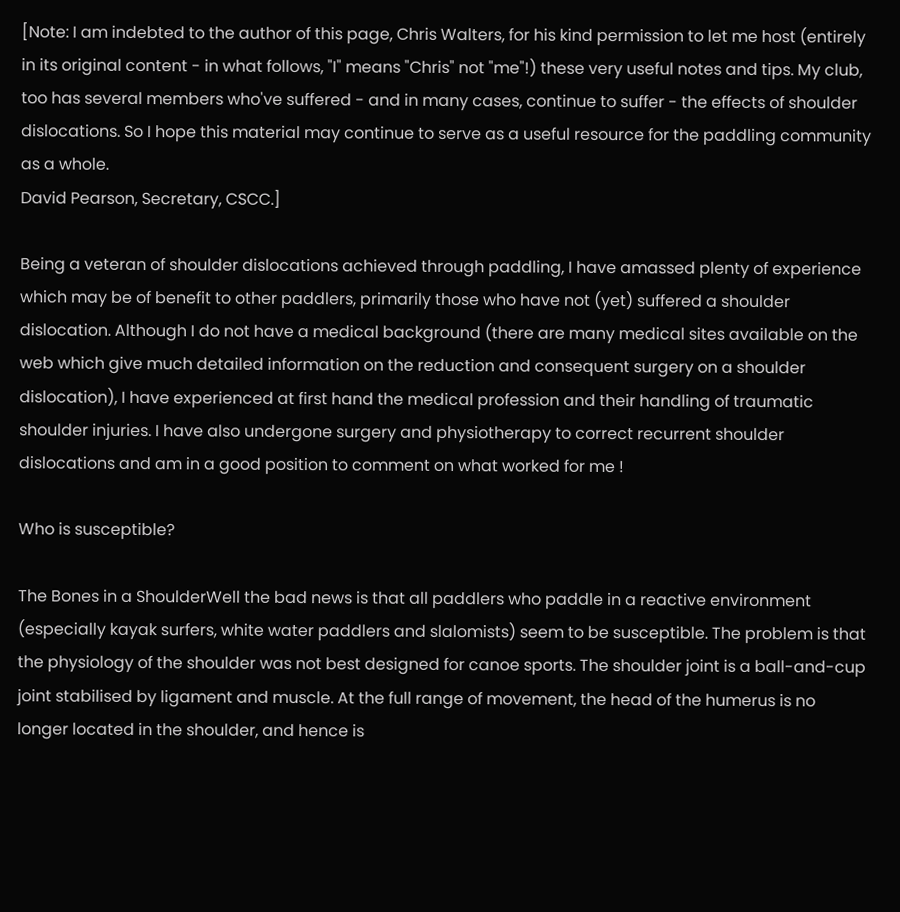[Note: I am indebted to the author of this page, Chris Walters, for his kind permission to let me host (entirely in its original content - in what follows, "I" means "Chris" not "me"!) these very useful notes and tips. My club, too has several members who've suffered - and in many cases, continue to suffer - the effects of shoulder dislocations. So I hope this material may continue to serve as a useful resource for the paddling community as a whole.
David Pearson, Secretary, CSCC.]

Being a veteran of shoulder dislocations achieved through paddling, I have amassed plenty of experience which may be of benefit to other paddlers, primarily those who have not (yet) suffered a shoulder dislocation. Although I do not have a medical background (there are many medical sites available on the web which give much detailed information on the reduction and consequent surgery on a shoulder dislocation), I have experienced at first hand the medical profession and their handling of traumatic shoulder injuries. I have also undergone surgery and physiotherapy to correct recurrent shoulder dislocations and am in a good position to comment on what worked for me !

Who is susceptible?

The Bones in a ShoulderWell the bad news is that all paddlers who paddle in a reactive environment (especially kayak surfers, white water paddlers and slalomists) seem to be susceptible. The problem is that the physiology of the shoulder was not best designed for canoe sports. The shoulder joint is a ball-and-cup joint stabilised by ligament and muscle. At the full range of movement, the head of the humerus is no longer located in the shoulder, and hence is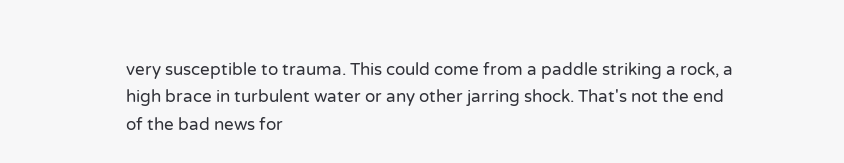very susceptible to trauma. This could come from a paddle striking a rock, a high brace in turbulent water or any other jarring shock. That's not the end of the bad news for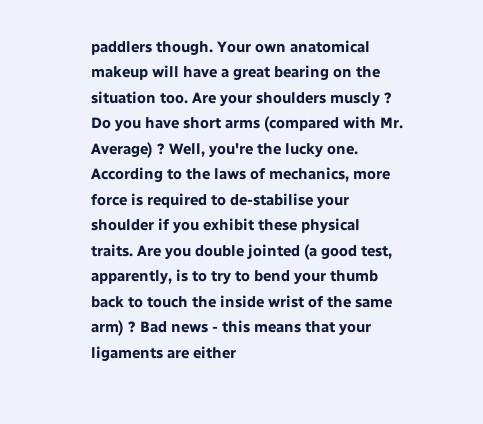paddlers though. Your own anatomical makeup will have a great bearing on the situation too. Are your shoulders muscly ? Do you have short arms (compared with Mr. Average) ? Well, you're the lucky one. According to the laws of mechanics, more force is required to de-stabilise your shoulder if you exhibit these physical traits. Are you double jointed (a good test, apparently, is to try to bend your thumb back to touch the inside wrist of the same arm) ? Bad news - this means that your ligaments are either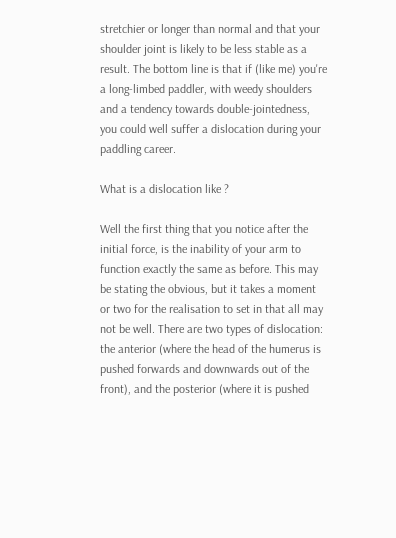stretchier or longer than normal and that your shoulder joint is likely to be less stable as a result. The bottom line is that if (like me) you're a long-limbed paddler, with weedy shoulders and a tendency towards double-jointedness, you could well suffer a dislocation during your paddling career.

What is a dislocation like ?

Well the first thing that you notice after the initial force, is the inability of your arm to function exactly the same as before. This may be stating the obvious, but it takes a moment or two for the realisation to set in that all may not be well. There are two types of dislocation: the anterior (where the head of the humerus is pushed forwards and downwards out of the front), and the posterior (where it is pushed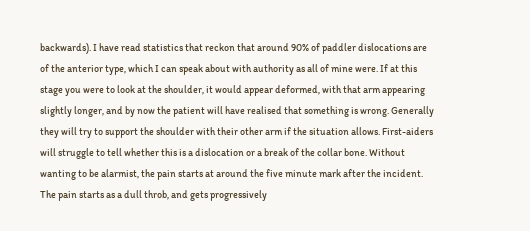backwards). I have read statistics that reckon that around 90% of paddler dislocations are of the anterior type, which I can speak about with authority as all of mine were. If at this stage you were to look at the shoulder, it would appear deformed, with that arm appearing slightly longer, and by now the patient will have realised that something is wrong. Generally they will try to support the shoulder with their other arm if the situation allows. First-aiders will struggle to tell whether this is a dislocation or a break of the collar bone. Without wanting to be alarmist, the pain starts at around the five minute mark after the incident. The pain starts as a dull throb, and gets progressively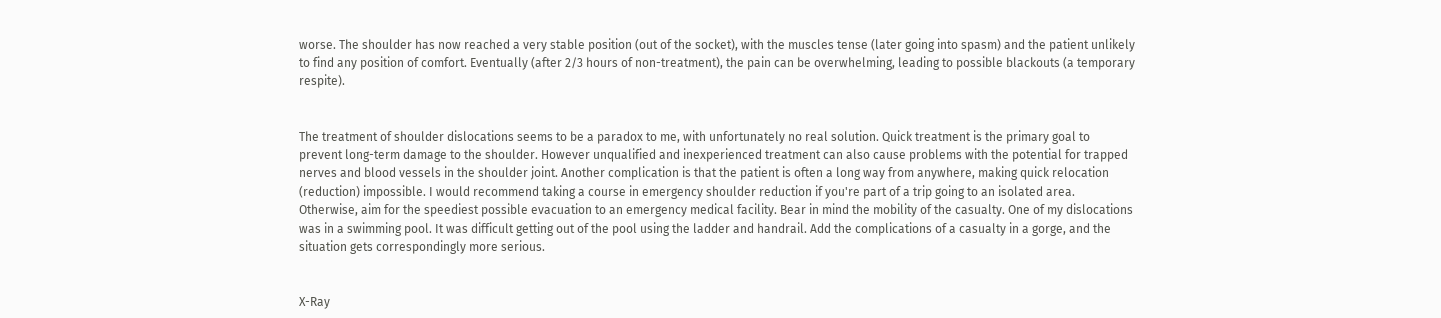worse. The shoulder has now reached a very stable position (out of the socket), with the muscles tense (later going into spasm) and the patient unlikely to find any position of comfort. Eventually (after 2/3 hours of non-treatment), the pain can be overwhelming, leading to possible blackouts (a temporary respite).


The treatment of shoulder dislocations seems to be a paradox to me, with unfortunately no real solution. Quick treatment is the primary goal to prevent long-term damage to the shoulder. However unqualified and inexperienced treatment can also cause problems with the potential for trapped nerves and blood vessels in the shoulder joint. Another complication is that the patient is often a long way from anywhere, making quick relocation (reduction) impossible. I would recommend taking a course in emergency shoulder reduction if you're part of a trip going to an isolated area. Otherwise, aim for the speediest possible evacuation to an emergency medical facility. Bear in mind the mobility of the casualty. One of my dislocations was in a swimming pool. It was difficult getting out of the pool using the ladder and handrail. Add the complications of a casualty in a gorge, and the situation gets correspondingly more serious.


X-Ray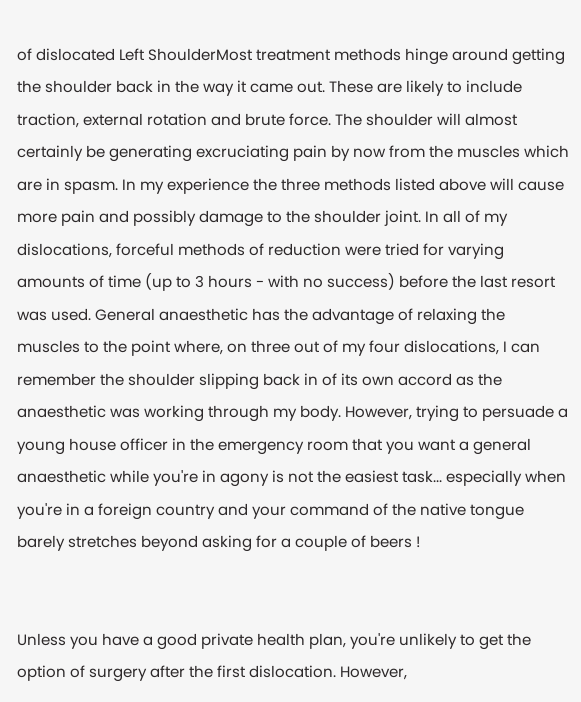of dislocated Left ShoulderMost treatment methods hinge around getting the shoulder back in the way it came out. These are likely to include traction, external rotation and brute force. The shoulder will almost certainly be generating excruciating pain by now from the muscles which are in spasm. In my experience the three methods listed above will cause more pain and possibly damage to the shoulder joint. In all of my dislocations, forceful methods of reduction were tried for varying amounts of time (up to 3 hours - with no success) before the last resort was used. General anaesthetic has the advantage of relaxing the muscles to the point where, on three out of my four dislocations, I can remember the shoulder slipping back in of its own accord as the anaesthetic was working through my body. However, trying to persuade a young house officer in the emergency room that you want a general anaesthetic while you're in agony is not the easiest task... especially when you're in a foreign country and your command of the native tongue barely stretches beyond asking for a couple of beers !


Unless you have a good private health plan, you're unlikely to get the option of surgery after the first dislocation. However,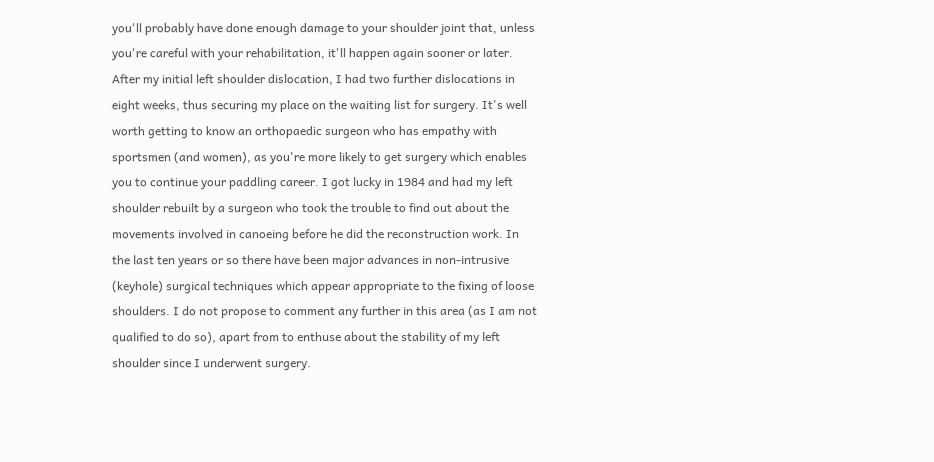you'll probably have done enough damage to your shoulder joint that, unless you're careful with your rehabilitation, it'll happen again sooner or later. After my initial left shoulder dislocation, I had two further dislocations in eight weeks, thus securing my place on the waiting list for surgery. It's well worth getting to know an orthopaedic surgeon who has empathy with sportsmen (and women), as you're more likely to get surgery which enables you to continue your paddling career. I got lucky in 1984 and had my left shoulder rebuilt by a surgeon who took the trouble to find out about the movements involved in canoeing before he did the reconstruction work. In the last ten years or so there have been major advances in non-intrusive (keyhole) surgical techniques which appear appropriate to the fixing of loose shoulders. I do not propose to comment any further in this area (as I am not qualified to do so), apart from to enthuse about the stability of my left shoulder since I underwent surgery.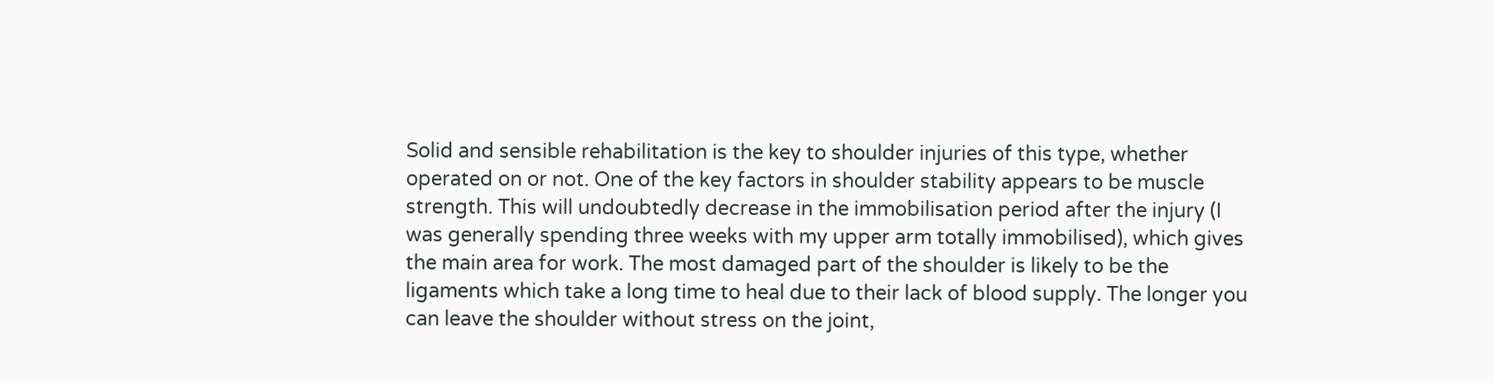Solid and sensible rehabilitation is the key to shoulder injuries of this type, whether operated on or not. One of the key factors in shoulder stability appears to be muscle strength. This will undoubtedly decrease in the immobilisation period after the injury (I was generally spending three weeks with my upper arm totally immobilised), which gives the main area for work. The most damaged part of the shoulder is likely to be the ligaments which take a long time to heal due to their lack of blood supply. The longer you can leave the shoulder without stress on the joint,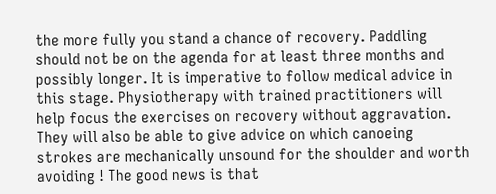the more fully you stand a chance of recovery. Paddling should not be on the agenda for at least three months and possibly longer. It is imperative to follow medical advice in this stage. Physiotherapy with trained practitioners will help focus the exercises on recovery without aggravation. They will also be able to give advice on which canoeing strokes are mechanically unsound for the shoulder and worth avoiding ! The good news is that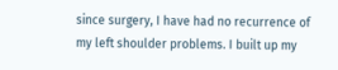since surgery, I have had no recurrence of my left shoulder problems. I built up my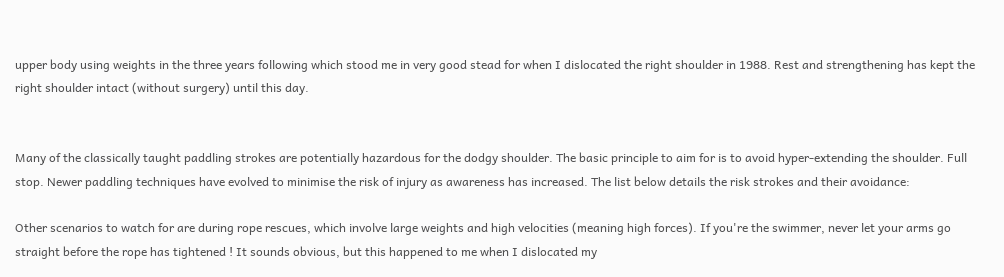upper body using weights in the three years following which stood me in very good stead for when I dislocated the right shoulder in 1988. Rest and strengthening has kept the right shoulder intact (without surgery) until this day.


Many of the classically taught paddling strokes are potentially hazardous for the dodgy shoulder. The basic principle to aim for is to avoid hyper-extending the shoulder. Full stop. Newer paddling techniques have evolved to minimise the risk of injury as awareness has increased. The list below details the risk strokes and their avoidance:

Other scenarios to watch for are during rope rescues, which involve large weights and high velocities (meaning high forces). If you're the swimmer, never let your arms go straight before the rope has tightened ! It sounds obvious, but this happened to me when I dislocated my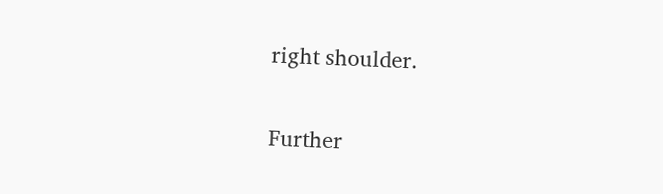right shoulder.

Further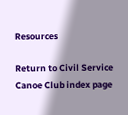Resources

Return to Civil Service Canoe Club index page